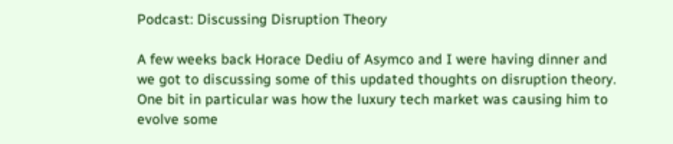Podcast: Discussing Disruption Theory

A few weeks back Horace Dediu of Asymco and I were having dinner and we got to discussing some of this updated thoughts on disruption theory. One bit in particular was how the luxury tech market was causing him to evolve some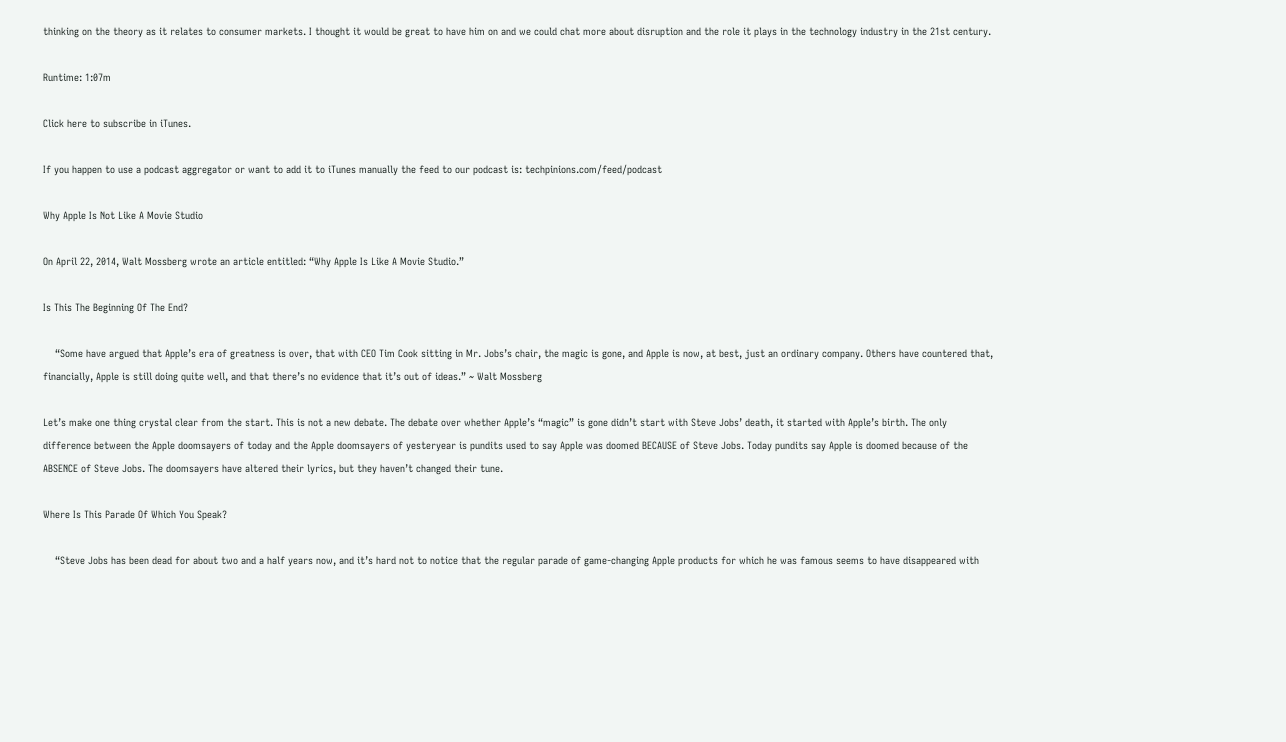thinking on the theory as it relates to consumer markets. I thought it would be great to have him on and we could chat more about disruption and the role it plays in the technology industry in the 21st century.

Runtime: 1:07m

Click here to subscribe in iTunes.

If you happen to use a podcast aggregator or want to add it to iTunes manually the feed to our podcast is: techpinions.com/feed/podcast

Why Apple Is Not Like A Movie Studio

On April 22, 2014, Walt Mossberg wrote an article entitled: “Why Apple Is Like A Movie Studio.”

Is This The Beginning Of The End?

    “Some have argued that Apple’s era of greatness is over, that with CEO Tim Cook sitting in Mr. Jobs’s chair, the magic is gone, and Apple is now, at best, just an ordinary company. Others have countered that, financially, Apple is still doing quite well, and that there’s no evidence that it’s out of ideas.” ~ Walt Mossberg

Let’s make one thing crystal clear from the start. This is not a new debate. The debate over whether Apple’s “magic” is gone didn’t start with Steve Jobs’ death, it started with Apple’s birth. The only difference between the Apple doomsayers of today and the Apple doomsayers of yesteryear is pundits used to say Apple was doomed BECAUSE of Steve Jobs. Today pundits say Apple is doomed because of the ABSENCE of Steve Jobs. The doomsayers have altered their lyrics, but they haven’t changed their tune.

Where Is This Parade Of Which You Speak?

    “Steve Jobs has been dead for about two and a half years now, and it’s hard not to notice that the regular parade of game-changing Apple products for which he was famous seems to have disappeared with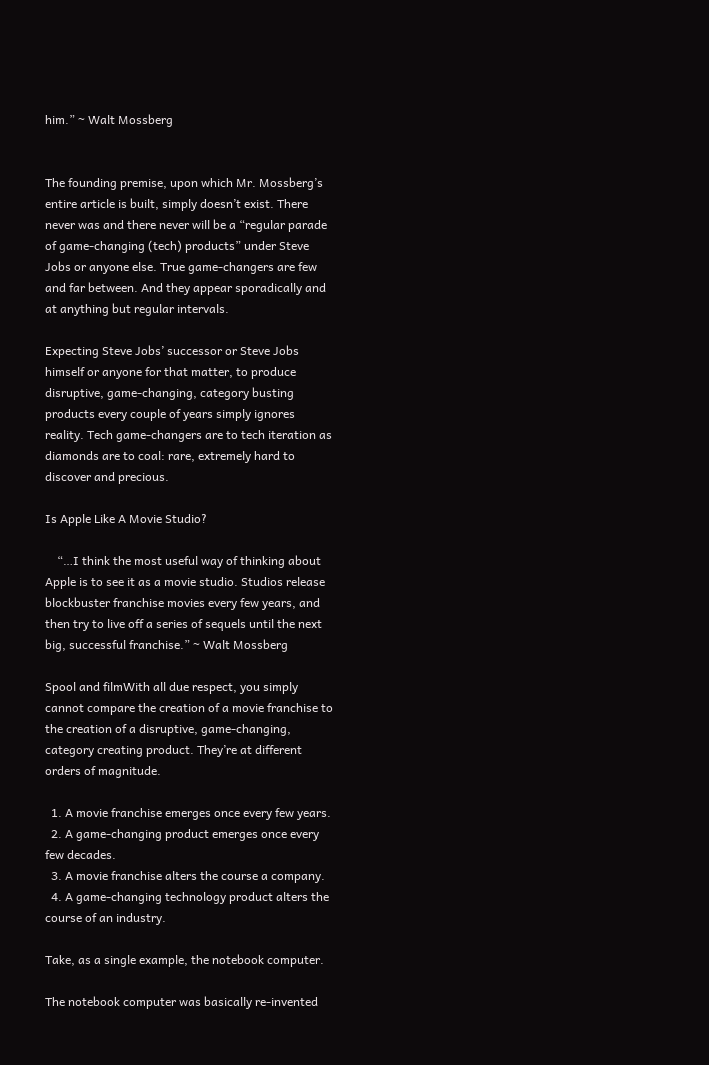him.” ~ Walt Mossberg


The founding premise, upon which Mr. Mossberg’s entire article is built, simply doesn’t exist. There never was and there never will be a “regular parade of game-changing (tech) products” under Steve Jobs or anyone else. True game-changers are few and far between. And they appear sporadically and at anything but regular intervals.

Expecting Steve Jobs’ successor or Steve Jobs himself or anyone for that matter, to produce disruptive, game-changing, category busting products every couple of years simply ignores reality. Tech game-changers are to tech iteration as diamonds are to coal: rare, extremely hard to discover and precious.

Is Apple Like A Movie Studio?

    “…I think the most useful way of thinking about Apple is to see it as a movie studio. Studios release blockbuster franchise movies every few years, and then try to live off a series of sequels until the next big, successful franchise.” ~ Walt Mossberg

Spool and filmWith all due respect, you simply cannot compare the creation of a movie franchise to the creation of a disruptive, game-changing, category creating product. They’re at different orders of magnitude.

  1. A movie franchise emerges once every few years.
  2. A game-changing product emerges once every few decades.
  3. A movie franchise alters the course a company.
  4. A game-changing technology product alters the course of an industry.

Take, as a single example, the notebook computer.

The notebook computer was basically re-invented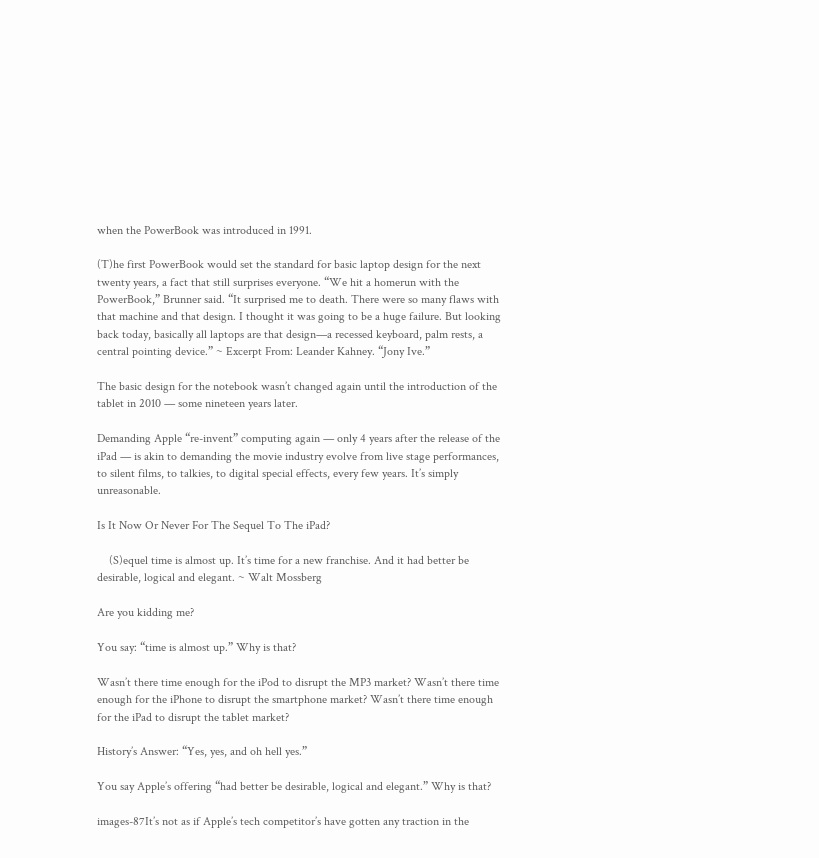when the PowerBook was introduced in 1991.

(T)he first PowerBook would set the standard for basic laptop design for the next twenty years, a fact that still surprises everyone. “We hit a homerun with the PowerBook,” Brunner said. “It surprised me to death. There were so many flaws with that machine and that design. I thought it was going to be a huge failure. But looking back today, basically all laptops are that design—a recessed keyboard, palm rests, a central pointing device.” ~ Excerpt From: Leander Kahney. “Jony Ive.”

The basic design for the notebook wasn’t changed again until the introduction of the tablet in 2010 — some nineteen years later.

Demanding Apple “re-invent” computing again — only 4 years after the release of the iPad — is akin to demanding the movie industry evolve from live stage performances, to silent films, to talkies, to digital special effects, every few years. It’s simply unreasonable.

Is It Now Or Never For The Sequel To The iPad?

    (S)equel time is almost up. It’s time for a new franchise. And it had better be desirable, logical and elegant. ~ Walt Mossberg

Are you kidding me?

You say: “time is almost up.” Why is that?

Wasn’t there time enough for the iPod to disrupt the MP3 market? Wasn’t there time enough for the iPhone to disrupt the smartphone market? Wasn’t there time enough for the iPad to disrupt the tablet market?

History’s Answer: “Yes, yes, and oh hell yes.”

You say Apple’s offering “had better be desirable, logical and elegant.” Why is that?

images-87It’s not as if Apple’s tech competitor’s have gotten any traction in the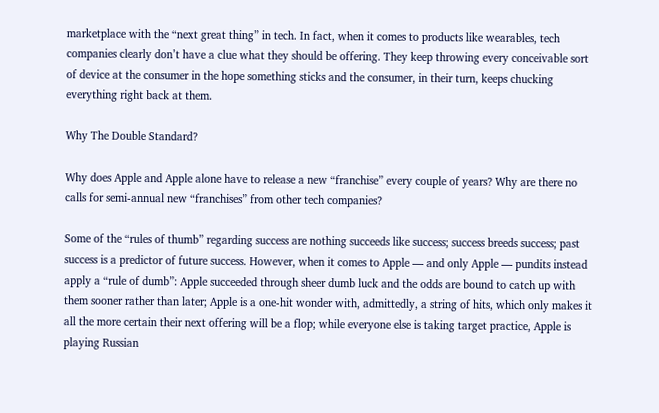marketplace with the “next great thing” in tech. In fact, when it comes to products like wearables, tech companies clearly don’t have a clue what they should be offering. They keep throwing every conceivable sort of device at the consumer in the hope something sticks and the consumer, in their turn, keeps chucking everything right back at them.

Why The Double Standard?

Why does Apple and Apple alone have to release a new “franchise” every couple of years? Why are there no calls for semi-annual new “franchises” from other tech companies?

Some of the “rules of thumb” regarding success are nothing succeeds like success; success breeds success; past success is a predictor of future success. However, when it comes to Apple — and only Apple — pundits instead apply a “rule of dumb”: Apple succeeded through sheer dumb luck and the odds are bound to catch up with them sooner rather than later; Apple is a one-hit wonder with, admittedly, a string of hits, which only makes it all the more certain their next offering will be a flop; while everyone else is taking target practice, Apple is playing Russian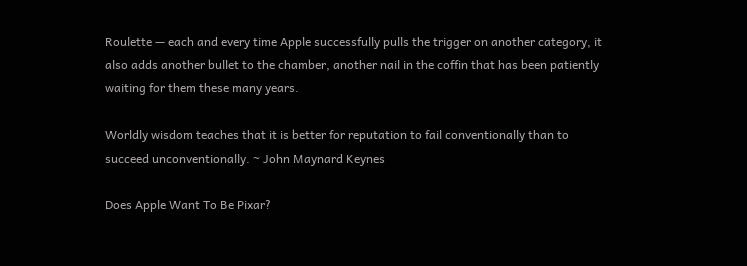Roulette — each and every time Apple successfully pulls the trigger on another category, it also adds another bullet to the chamber, another nail in the coffin that has been patiently waiting for them these many years.

Worldly wisdom teaches that it is better for reputation to fail conventionally than to succeed unconventionally. ~ John Maynard Keynes

Does Apple Want To Be Pixar?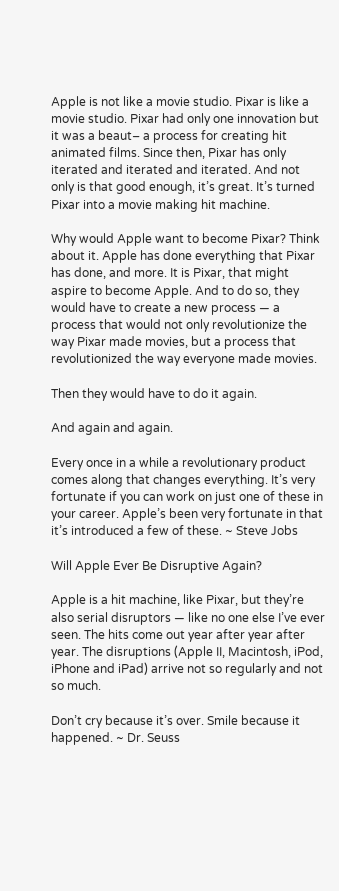Apple is not like a movie studio. Pixar is like a movie studio. Pixar had only one innovation but it was a beaut– a process for creating hit animated films. Since then, Pixar has only iterated and iterated and iterated. And not only is that good enough, it’s great. It’s turned Pixar into a movie making hit machine.

Why would Apple want to become Pixar? Think about it. Apple has done everything that Pixar has done, and more. It is Pixar, that might aspire to become Apple. And to do so, they would have to create a new process — a process that would not only revolutionize the way Pixar made movies, but a process that revolutionized the way everyone made movies.

Then they would have to do it again.

And again and again.

Every once in a while a revolutionary product comes along that changes everything. It’s very fortunate if you can work on just one of these in your career. Apple’s been very fortunate in that it’s introduced a few of these. ~ Steve Jobs

Will Apple Ever Be Disruptive Again?

Apple is a hit machine, like Pixar, but they’re also serial disruptors — like no one else I’ve ever seen. The hits come out year after year after year. The disruptions (Apple II, Macintosh, iPod, iPhone and iPad) arrive not so regularly and not so much.

Don’t cry because it’s over. Smile because it happened. ~ Dr. Seuss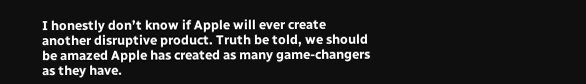I honestly don’t know if Apple will ever create another disruptive product. Truth be told, we should be amazed Apple has created as many game-changers as they have.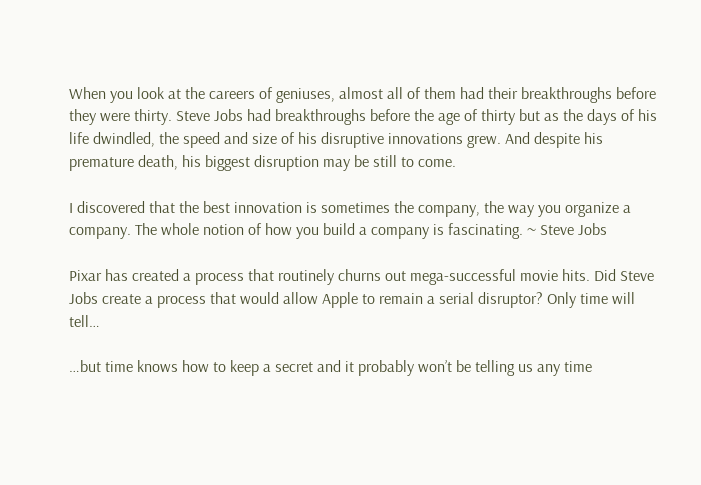When you look at the careers of geniuses, almost all of them had their breakthroughs before they were thirty. Steve Jobs had breakthroughs before the age of thirty but as the days of his life dwindled, the speed and size of his disruptive innovations grew. And despite his premature death, his biggest disruption may be still to come.

I discovered that the best innovation is sometimes the company, the way you organize a company. The whole notion of how you build a company is fascinating. ~ Steve Jobs

Pixar has created a process that routinely churns out mega-successful movie hits. Did Steve Jobs create a process that would allow Apple to remain a serial disruptor? Only time will tell…

…but time knows how to keep a secret and it probably won’t be telling us any time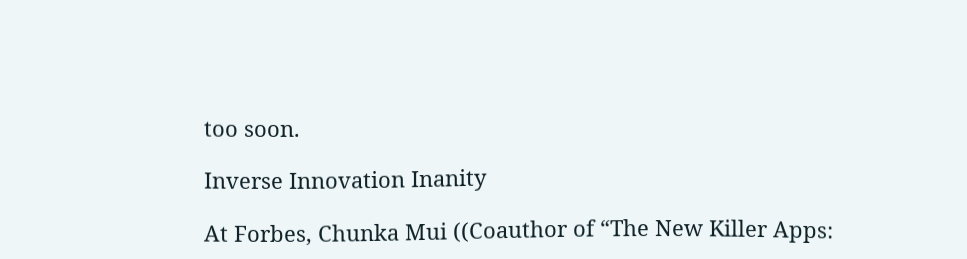too soon.

Inverse Innovation Inanity

At Forbes, Chunka Mui ((Coauthor of “The New Killer Apps: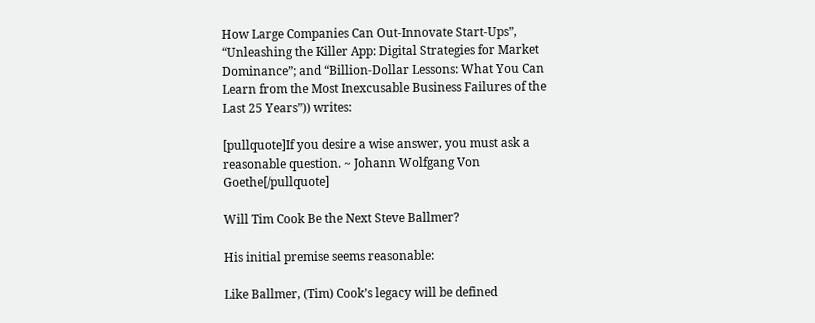How Large Companies Can Out-Innovate Start-Ups”, “Unleashing the Killer App: Digital Strategies for Market Dominance”; and “Billion-Dollar Lessons: What You Can Learn from the Most Inexcusable Business Failures of the Last 25 Years”)) writes:

[pullquote]If you desire a wise answer, you must ask a reasonable question. ~ Johann Wolfgang Von Goethe[/pullquote]

Will Tim Cook Be the Next Steve Ballmer?

His initial premise seems reasonable:

Like Ballmer, (Tim) Cook’s legacy will be defined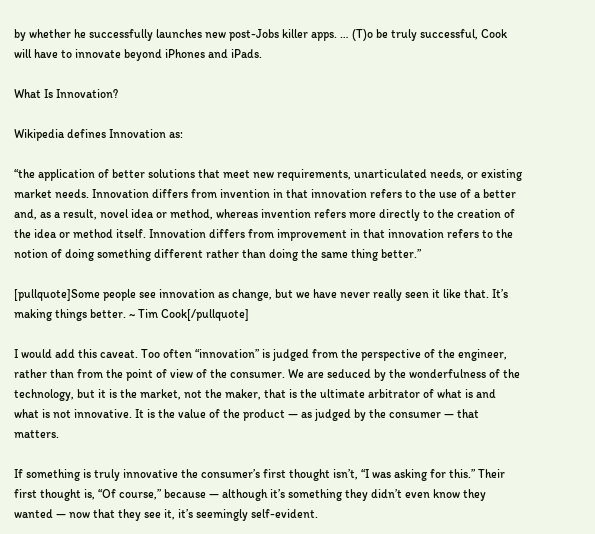by whether he successfully launches new post-Jobs killer apps. … (T)o be truly successful, Cook will have to innovate beyond iPhones and iPads.

What Is Innovation?

Wikipedia defines Innovation as:

“the application of better solutions that meet new requirements, unarticulated needs, or existing market needs. Innovation differs from invention in that innovation refers to the use of a better and, as a result, novel idea or method, whereas invention refers more directly to the creation of the idea or method itself. Innovation differs from improvement in that innovation refers to the notion of doing something different rather than doing the same thing better.”

[pullquote]Some people see innovation as change, but we have never really seen it like that. It’s making things better. ~ Tim Cook[/pullquote]

I would add this caveat. Too often “innovation” is judged from the perspective of the engineer, rather than from the point of view of the consumer. We are seduced by the wonderfulness of the technology, but it is the market, not the maker, that is the ultimate arbitrator of what is and what is not innovative. It is the value of the product — as judged by the consumer — that matters.

If something is truly innovative the consumer’s first thought isn’t, “I was asking for this.” Their first thought is, “Of course,” because — although it’s something they didn’t even know they wanted — now that they see it, it’s seemingly self-evident.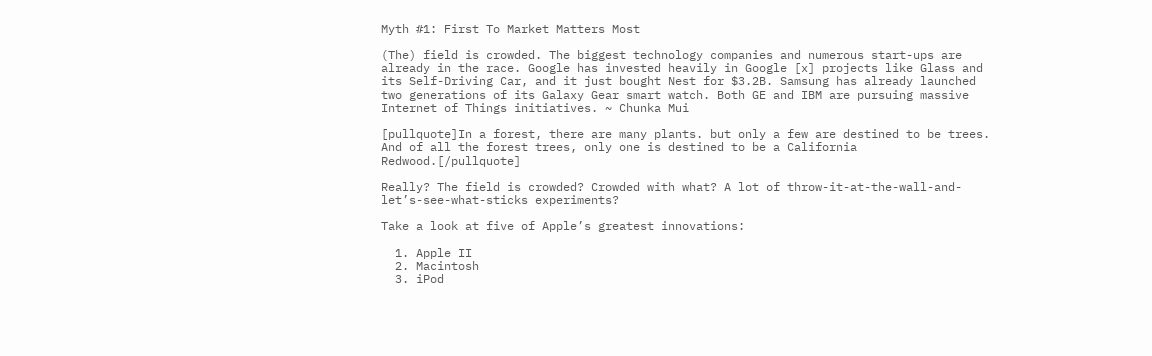Myth #1: First To Market Matters Most

(The) field is crowded. The biggest technology companies and numerous start-ups are already in the race. Google has invested heavily in Google [x] projects like Glass and its Self-Driving Car, and it just bought Nest for $3.2B. Samsung has already launched two generations of its Galaxy Gear smart watch. Both GE and IBM are pursuing massive Internet of Things initiatives. ~ Chunka Mui

[pullquote]In a forest, there are many plants. but only a few are destined to be trees. And of all the forest trees, only one is destined to be a California Redwood.[/pullquote]

Really? The field is crowded? Crowded with what? A lot of throw-it-at-the-wall-and-let’s-see-what-sticks experiments?

Take a look at five of Apple’s greatest innovations:

  1. Apple II
  2. Macintosh
  3. iPod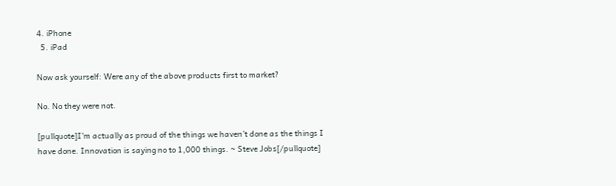4. iPhone
  5. iPad

Now ask yourself: Were any of the above products first to market?

No. No they were not.

[pullquote]I’m actually as proud of the things we haven’t done as the things I have done. Innovation is saying no to 1,000 things. ~ Steve Jobs[/pullquote]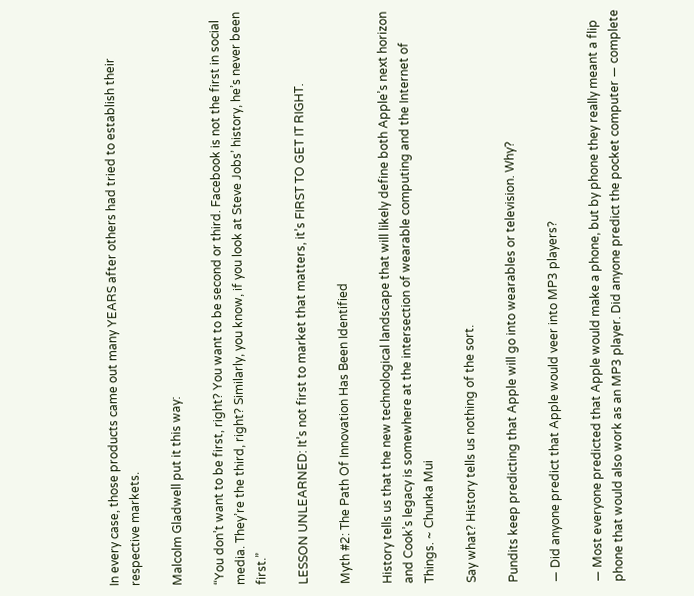In every case, those products came out many YEARS after others had tried to establish their respective markets.

Malcolm Gladwell put it this way:

“You don’t want to be first, right? You want to be second or third. Facebook is not the first in social media. They’re the third, right? Similarly, you know, if you look at Steve Jobs’ history, he’s never been first.”

LESSON UNLEARNED: It’s not first to market that matters, it’s FIRST TO GET IT RIGHT.

Myth #2: The Path Of Innovation Has Been Identified

History tells us that the new technological landscape that will likely define both Apple’s next horizon and Cook’s legacy is somewhere at the intersection of wearable computing and the Internet of Things. ~ Chunka Mui

Say what? History tells us nothing of the sort.

Pundits keep predicting that Apple will go into wearables or television. Why?

— Did anyone predict that Apple would veer into MP3 players?

— Most everyone predicted that Apple would make a phone, but by phone they really meant a flip phone that would also work as an MP3 player. Did anyone predict the pocket computer — complete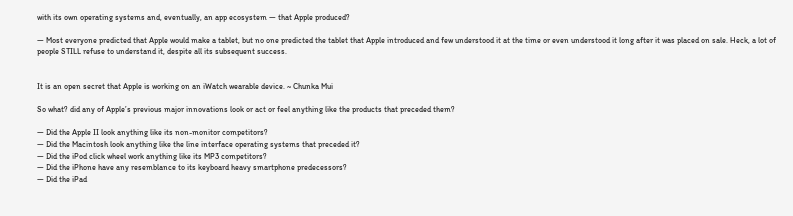with its own operating systems and, eventually, an app ecosystem — that Apple produced?

— Most everyone predicted that Apple would make a tablet, but no one predicted the tablet that Apple introduced and few understood it at the time or even understood it long after it was placed on sale. Heck, a lot of people STILL refuse to understand it, despite all its subsequent success.


It is an open secret that Apple is working on an iWatch wearable device. ~ Chunka Mui

So what? did any of Apple’s previous major innovations look or act or feel anything like the products that preceded them?

— Did the Apple II look anything like its non-monitor competitors?
— Did the Macintosh look anything like the line interface operating systems that preceded it?
— Did the iPod click wheel work anything like its MP3 competitors?
— Did the iPhone have any resemblance to its keyboard heavy smartphone predecessors?
— Did the iPad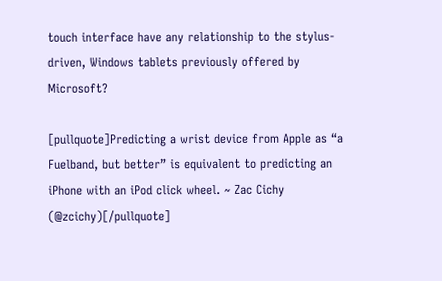touch interface have any relationship to the stylus-driven, Windows tablets previously offered by Microsoft?

[pullquote]Predicting a wrist device from Apple as “a Fuelband, but better” is equivalent to predicting an iPhone with an iPod click wheel. ~ Zac Cichy (@zcichy)[/pullquote]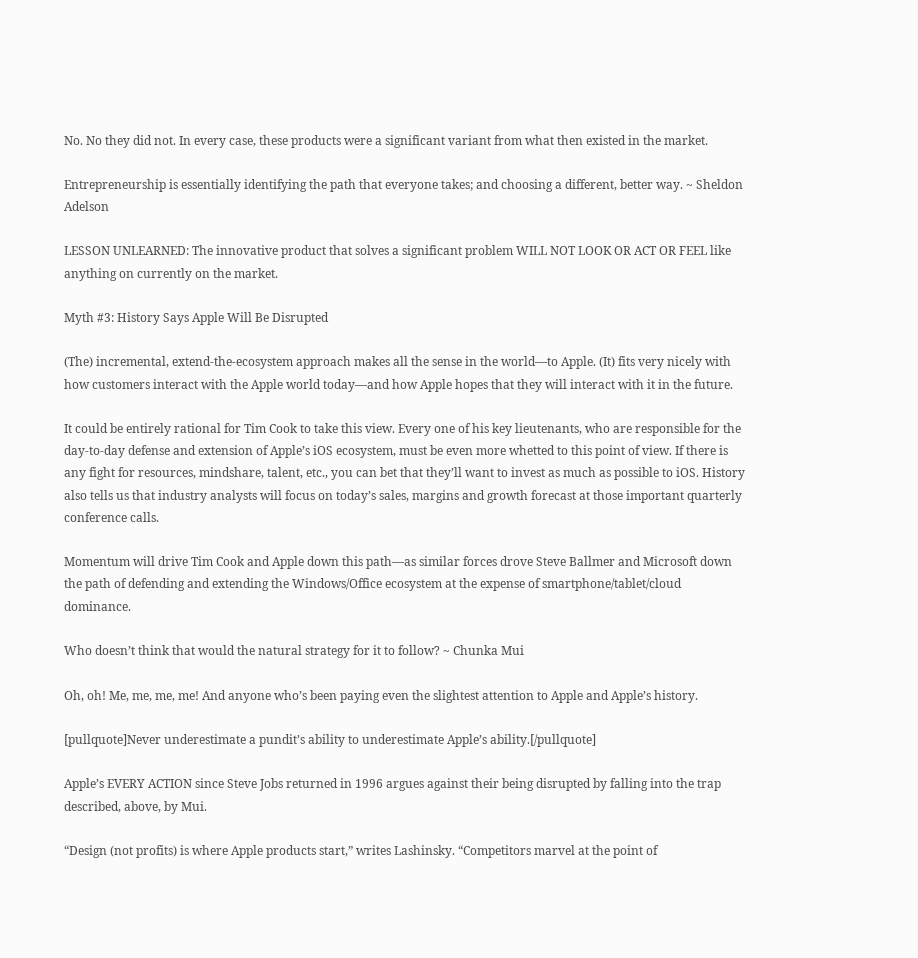No. No they did not. In every case, these products were a significant variant from what then existed in the market.

Entrepreneurship is essentially identifying the path that everyone takes; and choosing a different, better way. ~ Sheldon Adelson

LESSON UNLEARNED: The innovative product that solves a significant problem WILL NOT LOOK OR ACT OR FEEL like anything on currently on the market.

Myth #3: History Says Apple Will Be Disrupted

(The) incremental, extend-the-ecosystem approach makes all the sense in the world—to Apple. (It) fits very nicely with how customers interact with the Apple world today—and how Apple hopes that they will interact with it in the future.

It could be entirely rational for Tim Cook to take this view. Every one of his key lieutenants, who are responsible for the day-to-day defense and extension of Apple’s iOS ecosystem, must be even more whetted to this point of view. If there is any fight for resources, mindshare, talent, etc., you can bet that they’ll want to invest as much as possible to iOS. History also tells us that industry analysts will focus on today’s sales, margins and growth forecast at those important quarterly conference calls.

Momentum will drive Tim Cook and Apple down this path—as similar forces drove Steve Ballmer and Microsoft down the path of defending and extending the Windows/Office ecosystem at the expense of smartphone/tablet/cloud dominance.

Who doesn’t think that would the natural strategy for it to follow? ~ Chunka Mui

Oh, oh! Me, me, me, me! And anyone who’s been paying even the slightest attention to Apple and Apple’s history.

[pullquote]Never underestimate a pundit’s ability to underestimate Apple’s ability.[/pullquote]

Apple’s EVERY ACTION since Steve Jobs returned in 1996 argues against their being disrupted by falling into the trap described, above, by Mui.

“Design (not profits) is where Apple products start,” writes Lashinsky. “Competitors marvel at the point of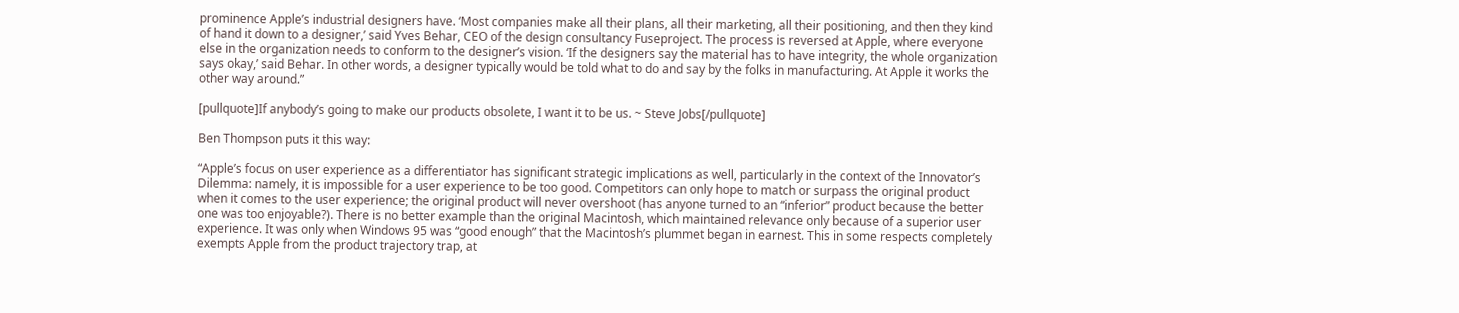prominence Apple’s industrial designers have. ‘Most companies make all their plans, all their marketing, all their positioning, and then they kind of hand it down to a designer,’ said Yves Behar, CEO of the design consultancy Fuseproject. The process is reversed at Apple, where everyone else in the organization needs to conform to the designer’s vision. ‘If the designers say the material has to have integrity, the whole organization says okay,’ said Behar. In other words, a designer typically would be told what to do and say by the folks in manufacturing. At Apple it works the other way around.”

[pullquote]If anybody’s going to make our products obsolete, I want it to be us. ~ Steve Jobs[/pullquote]

Ben Thompson puts it this way:

“Apple’s focus on user experience as a differentiator has significant strategic implications as well, particularly in the context of the Innovator’s Dilemma: namely, it is impossible for a user experience to be too good. Competitors can only hope to match or surpass the original product when it comes to the user experience; the original product will never overshoot (has anyone turned to an “inferior” product because the better one was too enjoyable?). There is no better example than the original Macintosh, which maintained relevance only because of a superior user experience. It was only when Windows 95 was “good enough” that the Macintosh’s plummet began in earnest. This in some respects completely exempts Apple from the product trajectory trap, at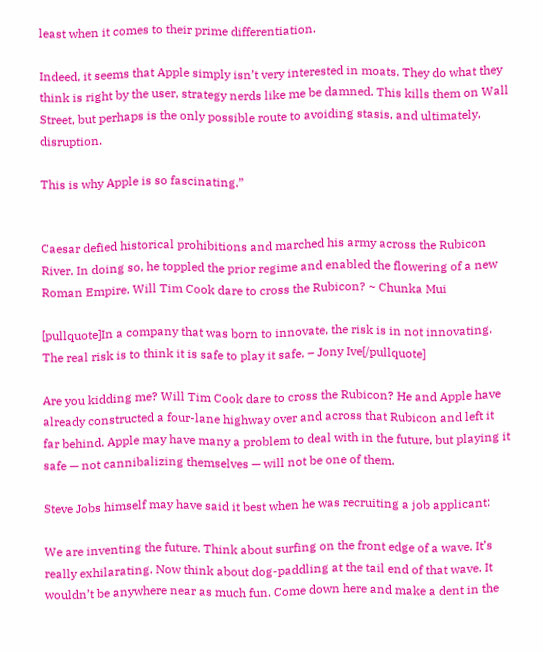least when it comes to their prime differentiation.

Indeed, it seems that Apple simply isn’t very interested in moats. They do what they think is right by the user, strategy nerds like me be damned. This kills them on Wall Street, but perhaps is the only possible route to avoiding stasis, and ultimately, disruption.

This is why Apple is so fascinating.”


Caesar defied historical prohibitions and marched his army across the Rubicon River. In doing so, he toppled the prior regime and enabled the flowering of a new Roman Empire. Will Tim Cook dare to cross the Rubicon? ~ Chunka Mui

[pullquote]In a company that was born to innovate, the risk is in not innovating. The real risk is to think it is safe to play it safe. – Jony Ive[/pullquote]

Are you kidding me? Will Tim Cook dare to cross the Rubicon? He and Apple have already constructed a four-lane highway over and across that Rubicon and left it far behind. Apple may have many a problem to deal with in the future, but playing it safe — not cannibalizing themselves — will not be one of them.

Steve Jobs himself may have said it best when he was recruiting a job applicant:

We are inventing the future. Think about surfing on the front edge of a wave. It’s really exhilarating. Now think about dog-paddling at the tail end of that wave. It wouldn’t be anywhere near as much fun. Come down here and make a dent in the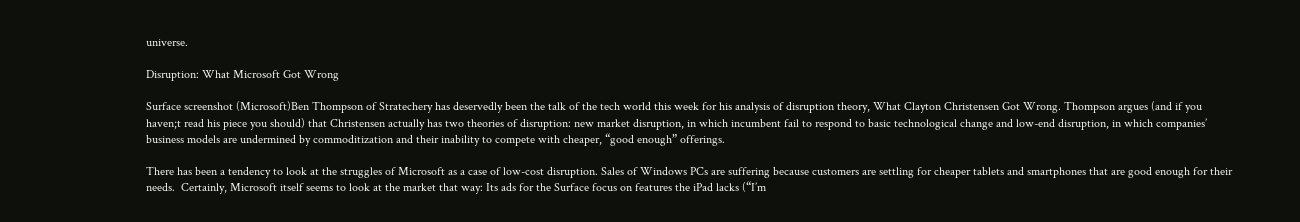universe.

Disruption: What Microsoft Got Wrong

Surface screenshot (Microsoft)Ben Thompson of Stratechery has deservedly been the talk of the tech world this week for his analysis of disruption theory, What Clayton Christensen Got Wrong. Thompson argues (and if you haven;t read his piece you should) that Christensen actually has two theories of disruption: new market disruption, in which incumbent fail to respond to basic technological change and low-end disruption, in which companies’ business models are undermined by commoditization and their inability to compete with cheaper, “good enough” offerings.

There has been a tendency to look at the struggles of Microsoft as a case of low-cost disruption. Sales of Windows PCs are suffering because customers are settling for cheaper tablets and smartphones that are good enough for their needs.  Certainly, Microsoft itself seems to look at the market that way: Its ads for the Surface focus on features the iPad lacks (“I’m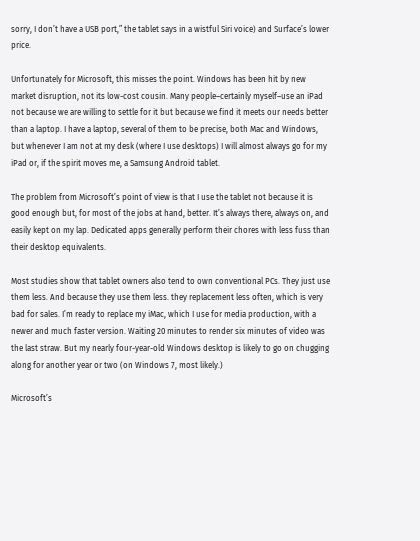sorry, I don’t have a USB port,” the tablet says in a wistful Siri voice) and Surface’s lower price.

Unfortunately for Microsoft, this misses the point. Windows has been hit by new market disruption, not its low-cost cousin. Many people–certainly myself–use an iPad not because we are willing to settle for it but because we find it meets our needs better than a laptop. I have a laptop, several of them to be precise, both Mac and Windows, but whenever I am not at my desk (where I use desktops) I will almost always go for my iPad or, if the spirit moves me, a Samsung Android tablet.

The problem from Microsoft’s point of view is that I use the tablet not because it is good enough but, for most of the jobs at hand, better. It’s always there, always on, and easily kept on my lap. Dedicated apps generally perform their chores with less fuss than their desktop equivalents.

Most studies show that tablet owners also tend to own conventional PCs. They just use them less. And because they use them less. they replacement less often, which is very bad for sales. I’m ready to replace my iMac, which I use for media production, with a newer and much faster version. Waiting 20 minutes to render six minutes of video was the last straw. But my nearly four-year-old Windows desktop is likely to go on chugging along for another year or two (on Windows 7, most likely.)

Microsoft’s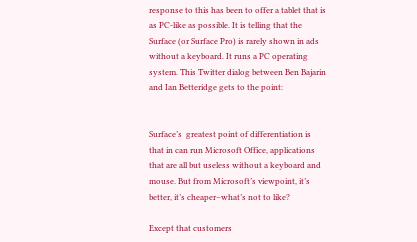response to this has been to offer a tablet that is as PC-like as possible. It is telling that the Surface (or Surface Pro) is rarely shown in ads without a keyboard. It runs a PC operating system. This Twitter dialog between Ben Bajarin and Ian Betteridge gets to the point:


Surface’s  greatest point of differentiation is that in can run Microsoft Office, applications that are all but useless without a keyboard and mouse. But from Microsoft’s viewpoint, it’s better, it’s cheaper–what’s not to like?

Except that customers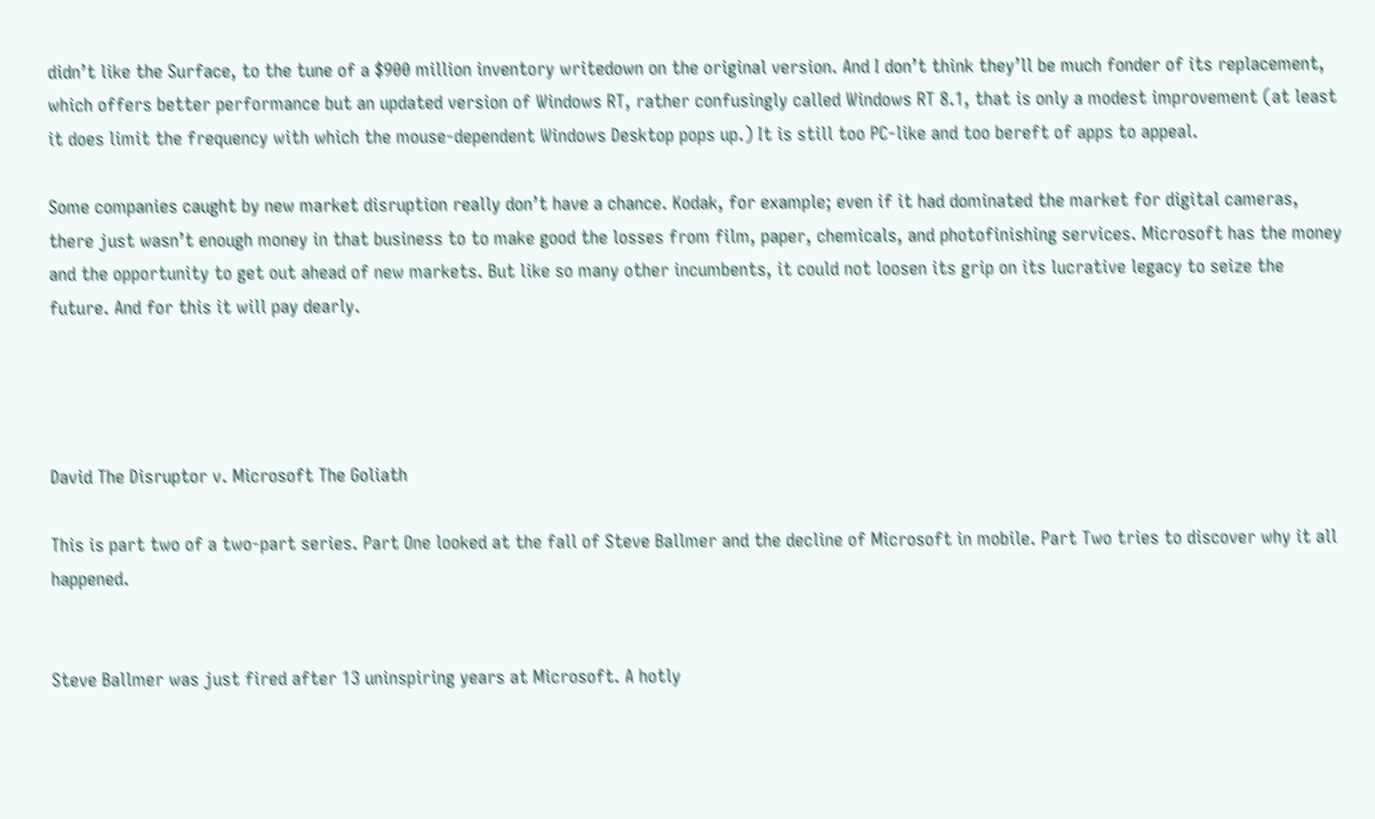didn’t like the Surface, to the tune of a $900 million inventory writedown on the original version. And I don’t think they’ll be much fonder of its replacement, which offers better performance but an updated version of Windows RT, rather confusingly called Windows RT 8.1, that is only a modest improvement (at least it does limit the frequency with which the mouse-dependent Windows Desktop pops up.) It is still too PC-like and too bereft of apps to appeal.

Some companies caught by new market disruption really don’t have a chance. Kodak, for example; even if it had dominated the market for digital cameras, there just wasn’t enough money in that business to to make good the losses from film, paper, chemicals, and photofinishing services. Microsoft has the money and the opportunity to get out ahead of new markets. But like so many other incumbents, it could not loosen its grip on its lucrative legacy to seize the future. And for this it will pay dearly.




David The Disruptor v. Microsoft The Goliath

This is part two of a two-part series. Part One looked at the fall of Steve Ballmer and the decline of Microsoft in mobile. Part Two tries to discover why it all happened.


Steve Ballmer was just fired after 13 uninspiring years at Microsoft. A hotly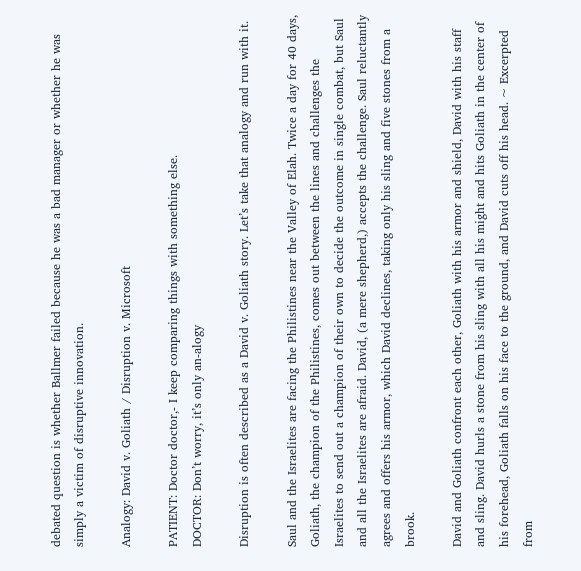debated question is whether Ballmer failed because he was a bad manager or whether he was simply a victim of disruptive innovation.

Analogy: David v. Goliath / Disruption v. Microsoft

PATIENT: Doctor doctor,- I keep comparing things with something else.
DOCTOR: Don’t worry, it’s only an-alogy

Disruption is often described as a David v. Goliath story. Let’s take that analogy and run with it.

Saul and the Israelites are facing the Philistines near the Valley of Elah. Twice a day for 40 days, Goliath, the champion of the Philistines, comes out between the lines and challenges the Israelites to send out a champion of their own to decide the outcome in single combat, but Saul and all the Israelites are afraid. David, (a mere shepherd,) accepts the challenge. Saul reluctantly agrees and offers his armor, which David declines, taking only his sling and five stones from a brook.

David and Goliath confront each other, Goliath with his armor and shield, David with his staff and sling. David hurls a stone from his sling with all his might and hits Goliath in the center of his forehead, Goliath falls on his face to the ground, and David cuts off his head. ~ Excerpted from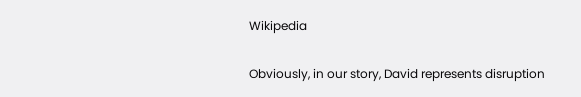Wikipedia

Obviously, in our story, David represents disruption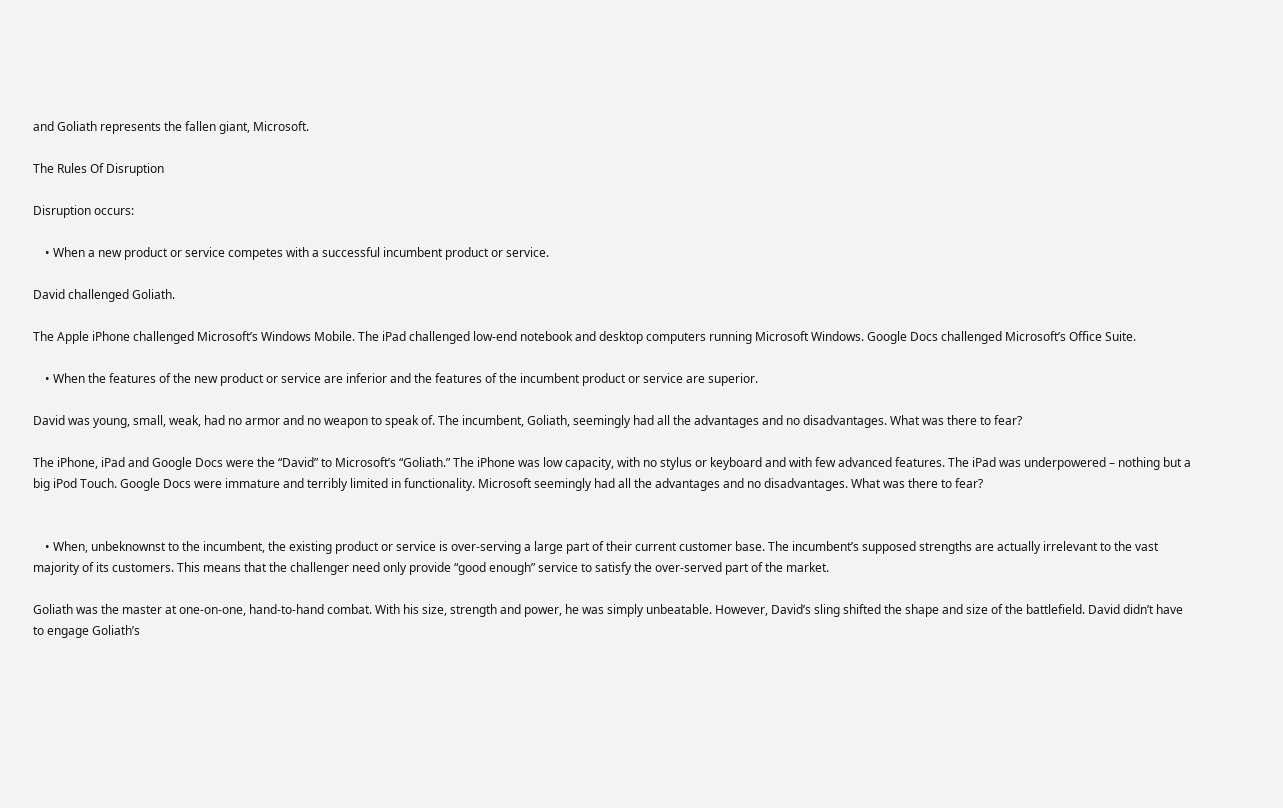and Goliath represents the fallen giant, Microsoft.

The Rules Of Disruption

Disruption occurs:

    • When a new product or service competes with a successful incumbent product or service.

David challenged Goliath.

The Apple iPhone challenged Microsoft’s Windows Mobile. The iPad challenged low-end notebook and desktop computers running Microsoft Windows. Google Docs challenged Microsoft’s Office Suite.

    • When the features of the new product or service are inferior and the features of the incumbent product or service are superior.

David was young, small, weak, had no armor and no weapon to speak of. The incumbent, Goliath, seemingly had all the advantages and no disadvantages. What was there to fear?

The iPhone, iPad and Google Docs were the “David” to Microsoft’s “Goliath.” The iPhone was low capacity, with no stylus or keyboard and with few advanced features. The iPad was underpowered – nothing but a big iPod Touch. Google Docs were immature and terribly limited in functionality. Microsoft seemingly had all the advantages and no disadvantages. What was there to fear?


    • When, unbeknownst to the incumbent, the existing product or service is over-serving a large part of their current customer base. The incumbent’s supposed strengths are actually irrelevant to the vast majority of its customers. This means that the challenger need only provide “good enough” service to satisfy the over-served part of the market.

Goliath was the master at one-on-one, hand-to-hand combat. With his size, strength and power, he was simply unbeatable. However, David’s sling shifted the shape and size of the battlefield. David didn’t have to engage Goliath’s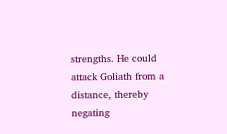strengths. He could attack Goliath from a distance, thereby negating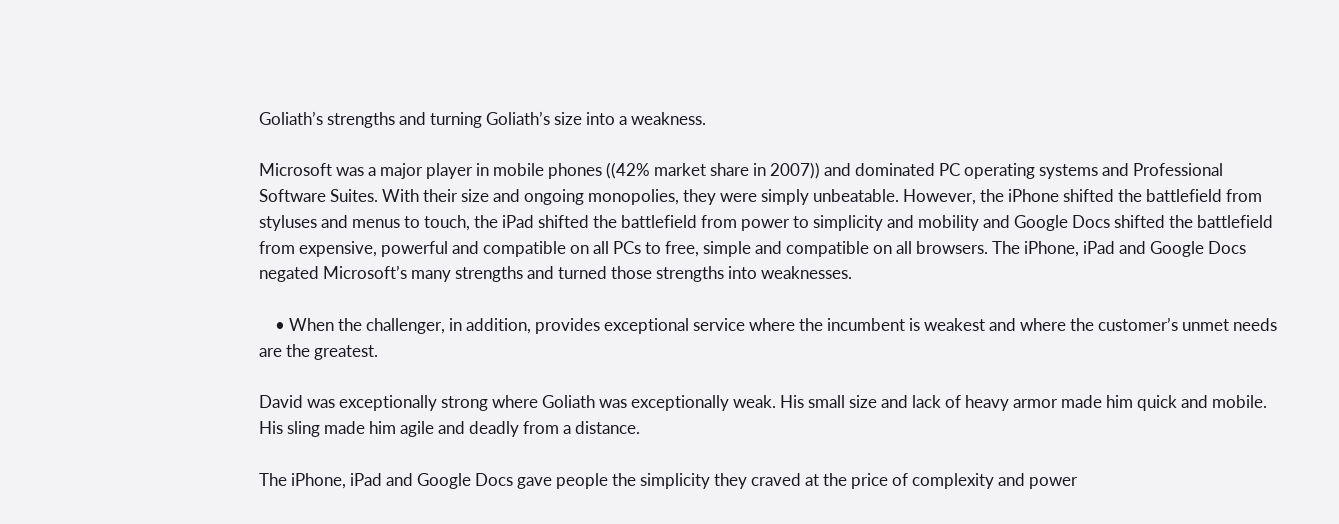Goliath’s strengths and turning Goliath’s size into a weakness.

Microsoft was a major player in mobile phones ((42% market share in 2007)) and dominated PC operating systems and Professional Software Suites. With their size and ongoing monopolies, they were simply unbeatable. However, the iPhone shifted the battlefield from styluses and menus to touch, the iPad shifted the battlefield from power to simplicity and mobility and Google Docs shifted the battlefield from expensive, powerful and compatible on all PCs to free, simple and compatible on all browsers. The iPhone, iPad and Google Docs negated Microsoft’s many strengths and turned those strengths into weaknesses.

    • When the challenger, in addition, provides exceptional service where the incumbent is weakest and where the customer’s unmet needs are the greatest.

David was exceptionally strong where Goliath was exceptionally weak. His small size and lack of heavy armor made him quick and mobile. His sling made him agile and deadly from a distance.

The iPhone, iPad and Google Docs gave people the simplicity they craved at the price of complexity and power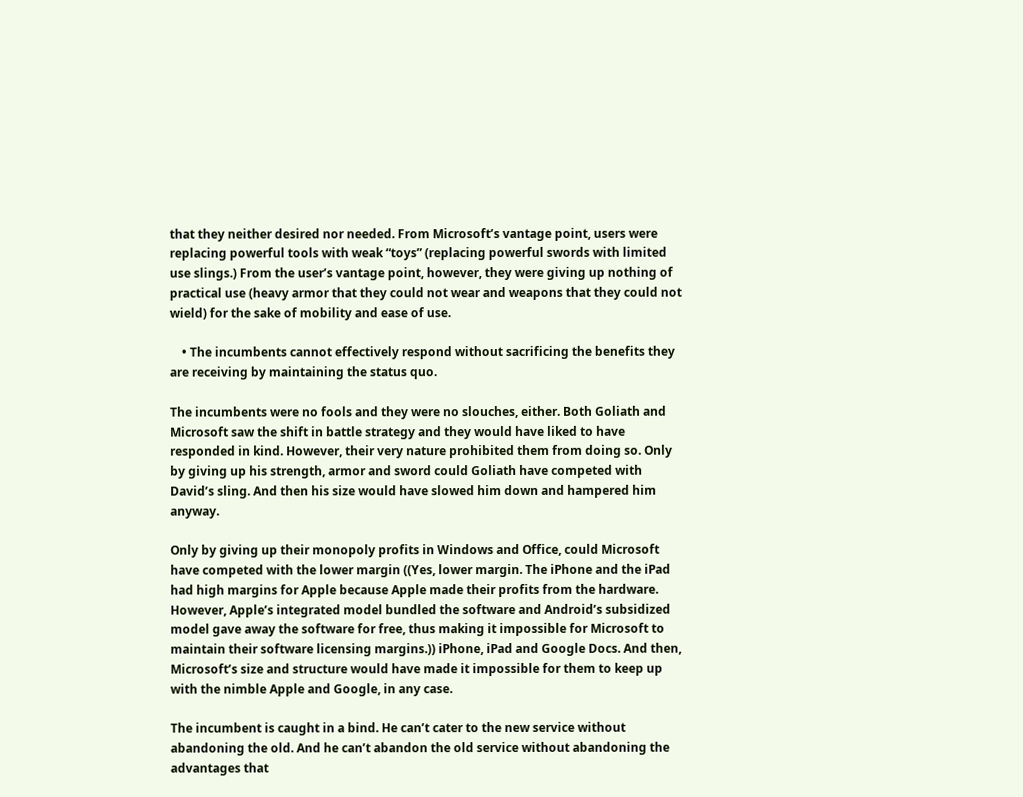that they neither desired nor needed. From Microsoft’s vantage point, users were replacing powerful tools with weak “toys” (replacing powerful swords with limited use slings.) From the user’s vantage point, however, they were giving up nothing of practical use (heavy armor that they could not wear and weapons that they could not wield) for the sake of mobility and ease of use.

    • The incumbents cannot effectively respond without sacrificing the benefits they are receiving by maintaining the status quo.

The incumbents were no fools and they were no slouches, either. Both Goliath and Microsoft saw the shift in battle strategy and they would have liked to have responded in kind. However, their very nature prohibited them from doing so. Only by giving up his strength, armor and sword could Goliath have competed with David’s sling. And then his size would have slowed him down and hampered him anyway.

Only by giving up their monopoly profits in Windows and Office, could Microsoft have competed with the lower margin ((Yes, lower margin. The iPhone and the iPad had high margins for Apple because Apple made their profits from the hardware. However, Apple’s integrated model bundled the software and Android’s subsidized model gave away the software for free, thus making it impossible for Microsoft to maintain their software licensing margins.)) iPhone, iPad and Google Docs. And then, Microsoft’s size and structure would have made it impossible for them to keep up with the nimble Apple and Google, in any case.

The incumbent is caught in a bind. He can’t cater to the new service without abandoning the old. And he can’t abandon the old service without abandoning the advantages that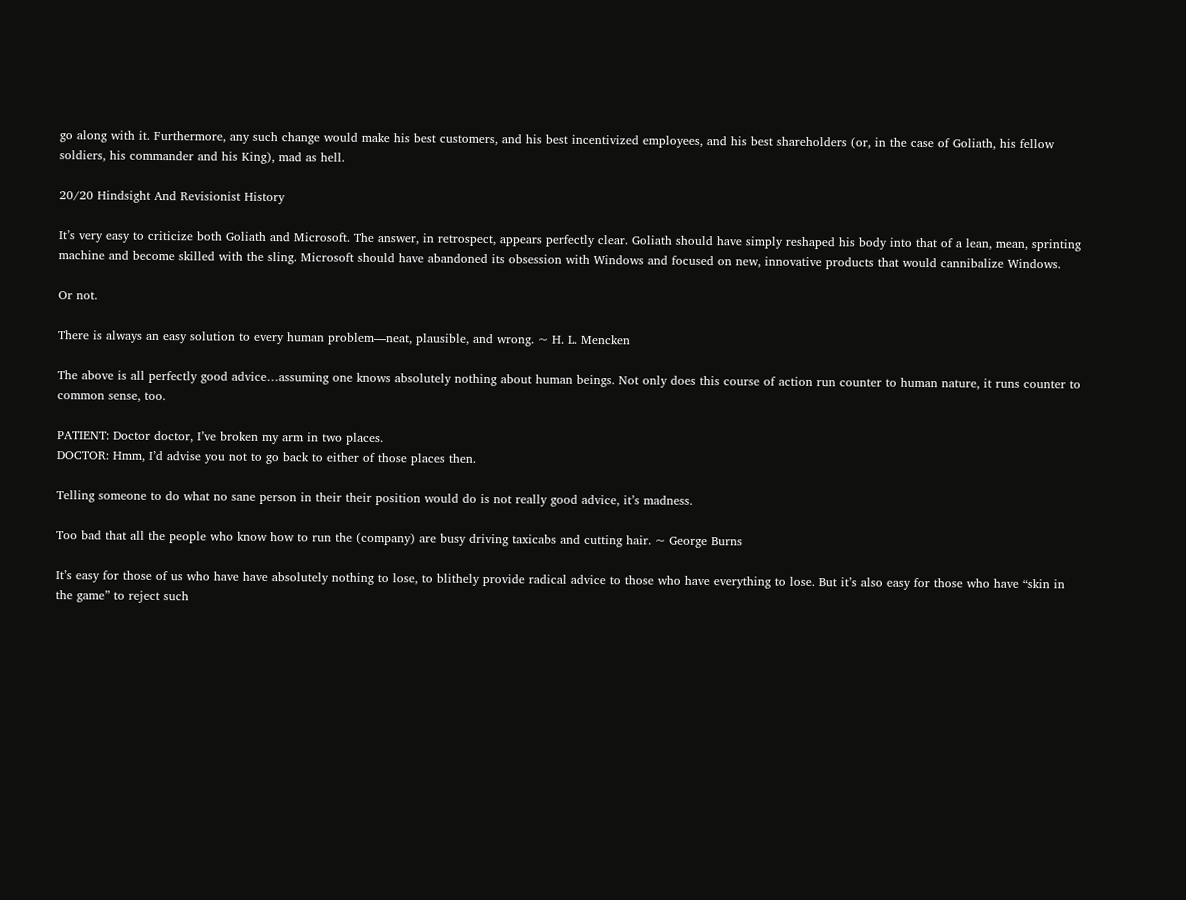go along with it. Furthermore, any such change would make his best customers, and his best incentivized employees, and his best shareholders (or, in the case of Goliath, his fellow soldiers, his commander and his King), mad as hell.

20/20 Hindsight And Revisionist History

It’s very easy to criticize both Goliath and Microsoft. The answer, in retrospect, appears perfectly clear. Goliath should have simply reshaped his body into that of a lean, mean, sprinting machine and become skilled with the sling. Microsoft should have abandoned its obsession with Windows and focused on new, innovative products that would cannibalize Windows.

Or not.

There is always an easy solution to every human problem—neat, plausible, and wrong. ~ H. L. Mencken

The above is all perfectly good advice…assuming one knows absolutely nothing about human beings. Not only does this course of action run counter to human nature, it runs counter to common sense, too.

PATIENT: Doctor doctor, I’ve broken my arm in two places.
DOCTOR: Hmm, I’d advise you not to go back to either of those places then.

Telling someone to do what no sane person in their their position would do is not really good advice, it’s madness.

Too bad that all the people who know how to run the (company) are busy driving taxicabs and cutting hair. ~ George Burns

It’s easy for those of us who have have absolutely nothing to lose, to blithely provide radical advice to those who have everything to lose. But it’s also easy for those who have “skin in the game” to reject such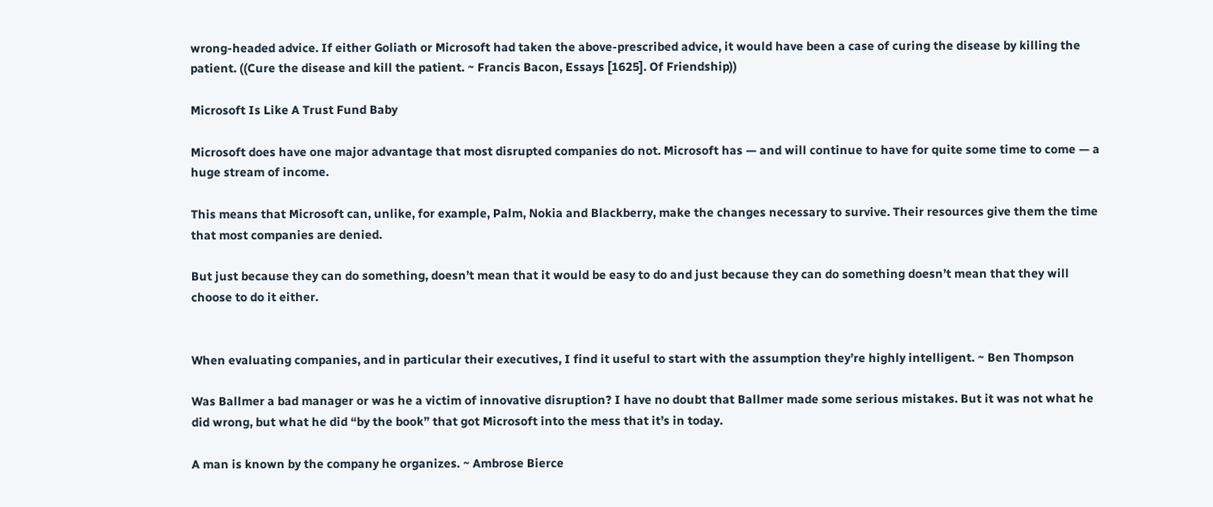wrong-headed advice. If either Goliath or Microsoft had taken the above-prescribed advice, it would have been a case of curing the disease by killing the patient. ((Cure the disease and kill the patient. ~ Francis Bacon, Essays [1625]. Of Friendship))

Microsoft Is Like A Trust Fund Baby

Microsoft does have one major advantage that most disrupted companies do not. Microsoft has — and will continue to have for quite some time to come — a huge stream of income.

This means that Microsoft can, unlike, for example, Palm, Nokia and Blackberry, make the changes necessary to survive. Their resources give them the time that most companies are denied.

But just because they can do something, doesn’t mean that it would be easy to do and just because they can do something doesn’t mean that they will choose to do it either.


When evaluating companies, and in particular their executives, I find it useful to start with the assumption they’re highly intelligent. ~ Ben Thompson

Was Ballmer a bad manager or was he a victim of innovative disruption? I have no doubt that Ballmer made some serious mistakes. But it was not what he did wrong, but what he did “by the book” that got Microsoft into the mess that it’s in today.

A man is known by the company he organizes. ~ Ambrose Bierce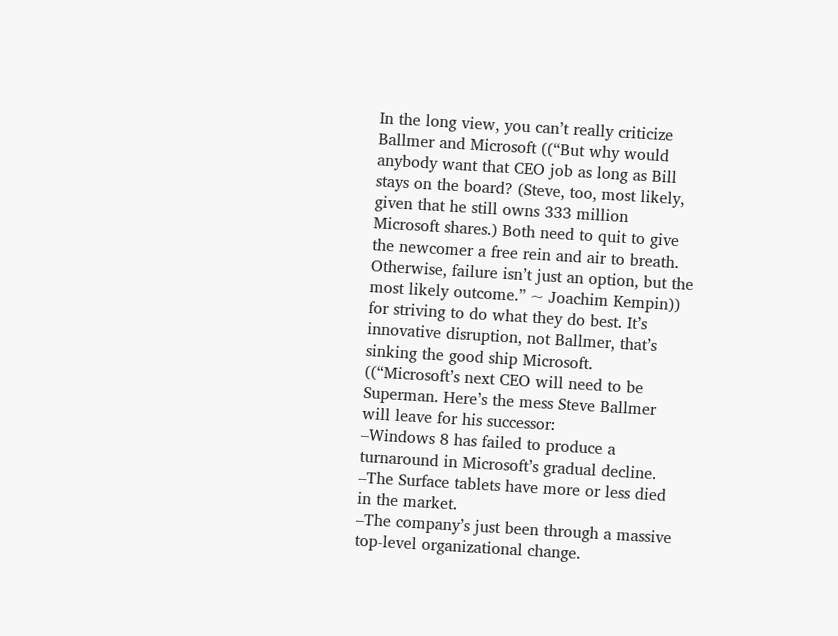In the long view, you can’t really criticize Ballmer and Microsoft ((“But why would anybody want that CEO job as long as Bill stays on the board? (Steve, too, most likely, given that he still owns 333 million Microsoft shares.) Both need to quit to give the newcomer a free rein and air to breath. Otherwise, failure isn’t just an option, but the most likely outcome.” ~ Joachim Kempin)) for striving to do what they do best. It’s innovative disruption, not Ballmer, that’s sinking the good ship Microsoft. ((“Microsoft’s next CEO will need to be Superman. Here’s the mess Steve Ballmer will leave for his successor:
–Windows 8 has failed to produce a turnaround in Microsoft’s gradual decline.
–The Surface tablets have more or less died in the market.
–The company’s just been through a massive top-level organizational change.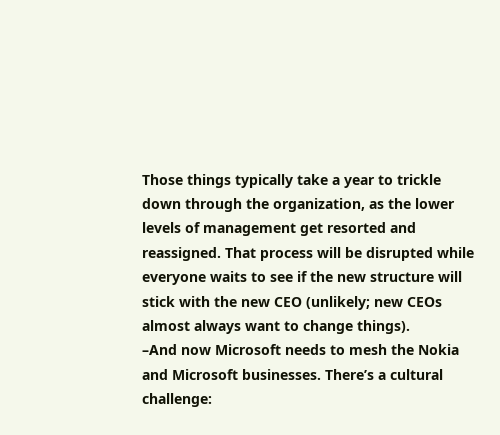Those things typically take a year to trickle down through the organization, as the lower levels of management get resorted and reassigned. That process will be disrupted while everyone waits to see if the new structure will stick with the new CEO (unlikely; new CEOs almost always want to change things).
–And now Microsoft needs to mesh the Nokia and Microsoft businesses. There’s a cultural challenge: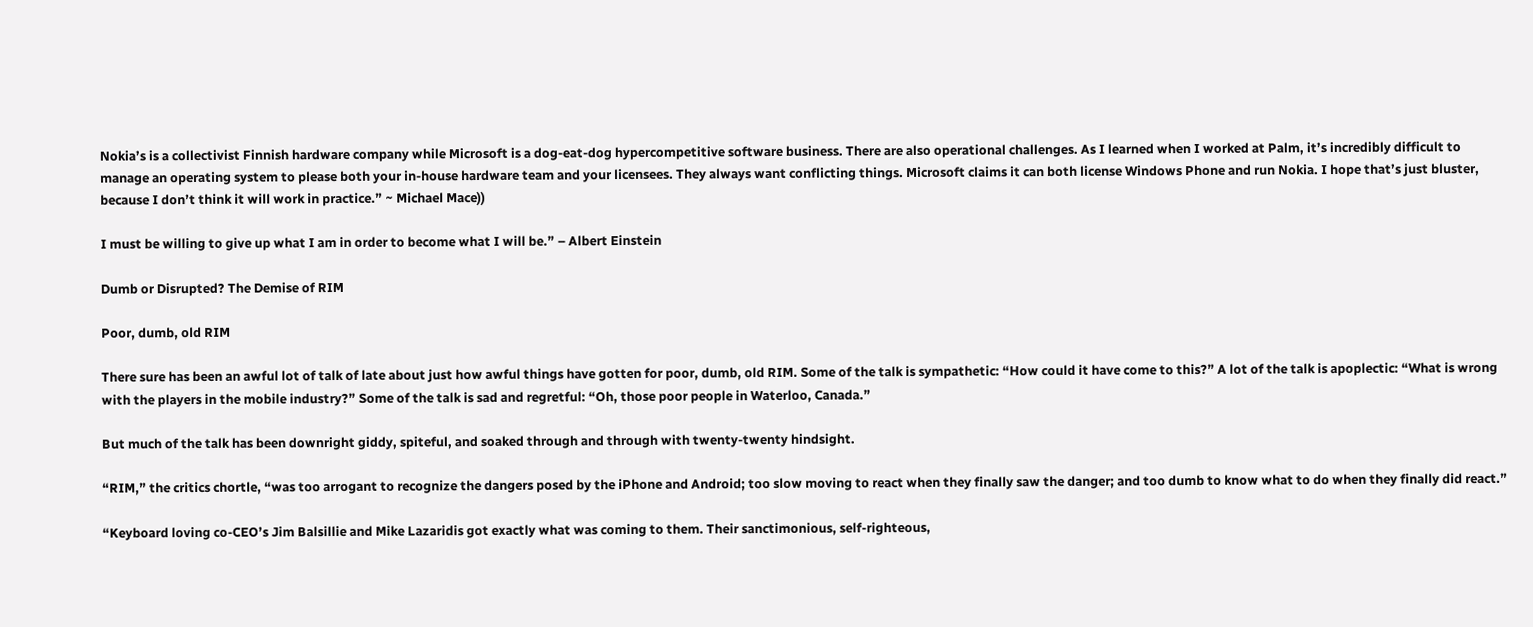Nokia’s is a collectivist Finnish hardware company while Microsoft is a dog-eat-dog hypercompetitive software business. There are also operational challenges. As I learned when I worked at Palm, it’s incredibly difficult to manage an operating system to please both your in-house hardware team and your licensees. They always want conflicting things. Microsoft claims it can both license Windows Phone and run Nokia. I hope that’s just bluster, because I don’t think it will work in practice.” ~ Michael Mace))

I must be willing to give up what I am in order to become what I will be.” – Albert Einstein

Dumb or Disrupted? The Demise of RIM

Poor, dumb, old RIM

There sure has been an awful lot of talk of late about just how awful things have gotten for poor, dumb, old RIM. Some of the talk is sympathetic: “How could it have come to this?” A lot of the talk is apoplectic: “What is wrong with the players in the mobile industry?” Some of the talk is sad and regretful: “Oh, those poor people in Waterloo, Canada.”

But much of the talk has been downright giddy, spiteful, and soaked through and through with twenty-twenty hindsight.

“RIM,” the critics chortle, “was too arrogant to recognize the dangers posed by the iPhone and Android; too slow moving to react when they finally saw the danger; and too dumb to know what to do when they finally did react.”

“Keyboard loving co-CEO’s Jim Balsillie and Mike Lazaridis got exactly what was coming to them. Their sanctimonious, self-righteous,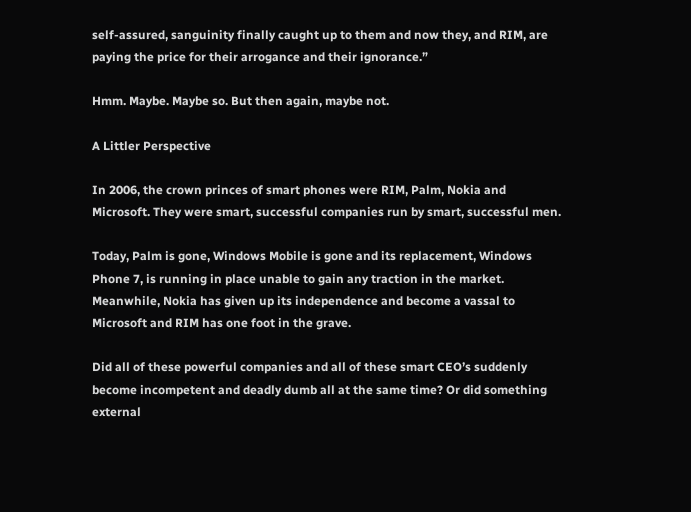self-assured, sanguinity finally caught up to them and now they, and RIM, are paying the price for their arrogance and their ignorance.”

Hmm. Maybe. Maybe so. But then again, maybe not.

A Littler Perspective

In 2006, the crown princes of smart phones were RIM, Palm, Nokia and Microsoft. They were smart, successful companies run by smart, successful men.

Today, Palm is gone, Windows Mobile is gone and its replacement, Windows Phone 7, is running in place unable to gain any traction in the market. Meanwhile, Nokia has given up its independence and become a vassal to Microsoft and RIM has one foot in the grave.

Did all of these powerful companies and all of these smart CEO’s suddenly become incompetent and deadly dumb all at the same time? Or did something external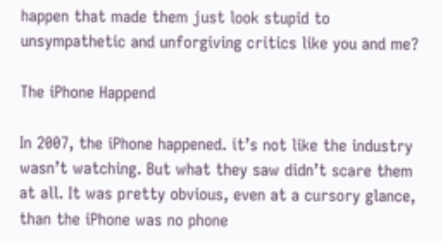happen that made them just look stupid to unsympathetic and unforgiving critics like you and me?

The iPhone Happend

In 2007, the iPhone happened. it’s not like the industry wasn’t watching. But what they saw didn’t scare them at all. It was pretty obvious, even at a cursory glance, than the iPhone was no phone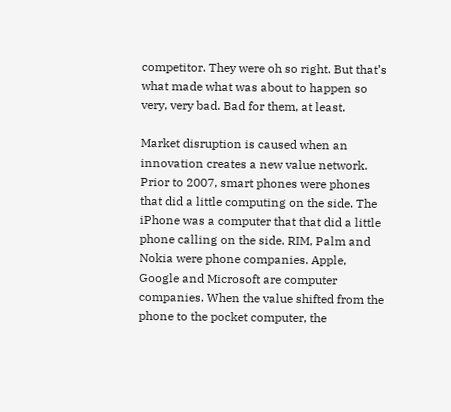competitor. They were oh so right. But that’s what made what was about to happen so very, very bad. Bad for them, at least.

Market disruption is caused when an innovation creates a new value network. Prior to 2007, smart phones were phones that did a little computing on the side. The iPhone was a computer that that did a little phone calling on the side. RIM, Palm and Nokia were phone companies. Apple, Google and Microsoft are computer companies. When the value shifted from the phone to the pocket computer, the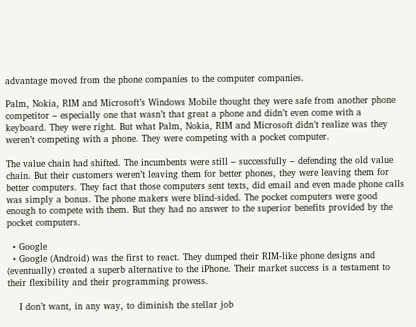advantage moved from the phone companies to the computer companies.

Palm, Nokia, RIM and Microsoft’s Windows Mobile thought they were safe from another phone competitor – especially one that wasn’t that great a phone and didn’t even come with a keyboard. They were right. But what Palm, Nokia, RIM and Microsoft didn’t realize was they weren’t competing with a phone. They were competing with a pocket computer.

The value chain had shifted. The incumbents were still – successfully – defending the old value chain. But their customers weren’t leaving them for better phones, they were leaving them for better computers. They fact that those computers sent texts, did email and even made phone calls was simply a bonus. The phone makers were blind-sided. The pocket computers were good enough to compete with them. But they had no answer to the superior benefits provided by the pocket computers.

  • Google
  • Google (Android) was the first to react. They dumped their RIM-like phone designs and (eventually) created a superb alternative to the iPhone. Their market success is a testament to their flexibility and their programming prowess.

    I don’t want, in any way, to diminish the stellar job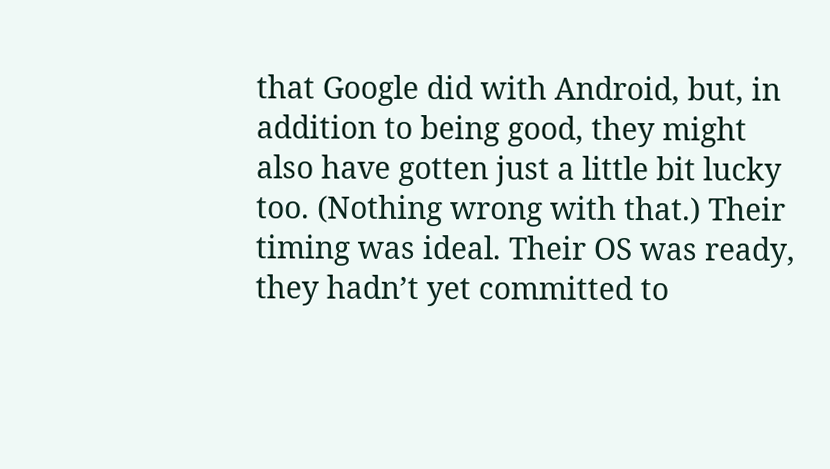that Google did with Android, but, in addition to being good, they might also have gotten just a little bit lucky too. (Nothing wrong with that.) Their timing was ideal. Their OS was ready, they hadn’t yet committed to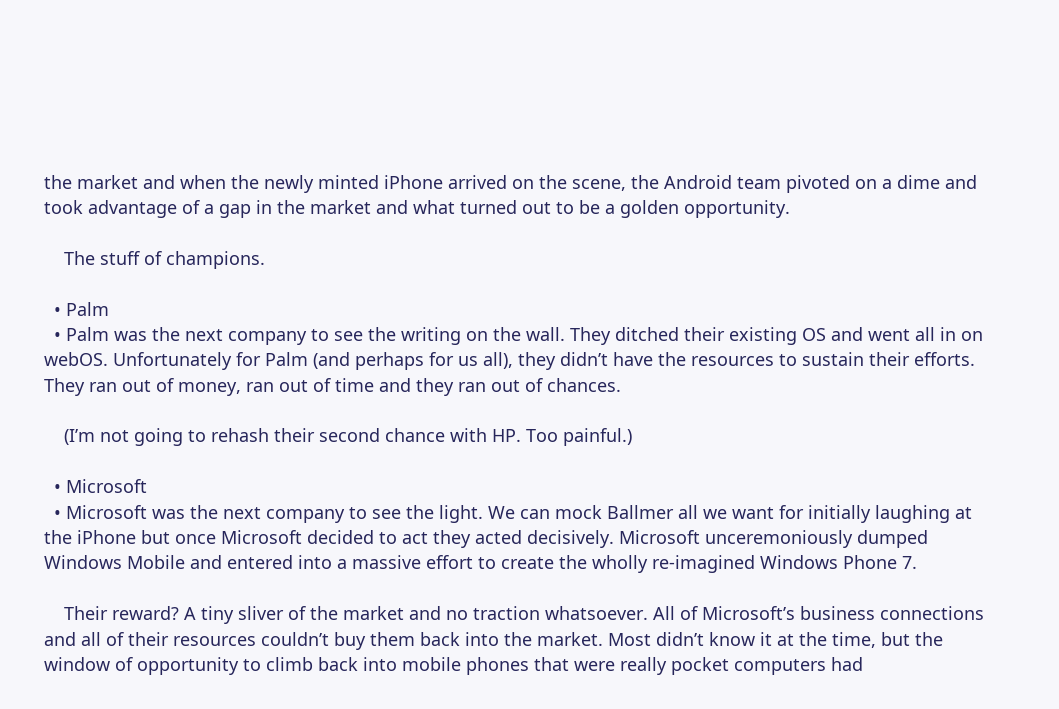the market and when the newly minted iPhone arrived on the scene, the Android team pivoted on a dime and took advantage of a gap in the market and what turned out to be a golden opportunity.

    The stuff of champions.

  • Palm
  • Palm was the next company to see the writing on the wall. They ditched their existing OS and went all in on webOS. Unfortunately for Palm (and perhaps for us all), they didn’t have the resources to sustain their efforts. They ran out of money, ran out of time and they ran out of chances.

    (I’m not going to rehash their second chance with HP. Too painful.)

  • Microsoft
  • Microsoft was the next company to see the light. We can mock Ballmer all we want for initially laughing at the iPhone but once Microsoft decided to act they acted decisively. Microsoft unceremoniously dumped Windows Mobile and entered into a massive effort to create the wholly re-imagined Windows Phone 7.

    Their reward? A tiny sliver of the market and no traction whatsoever. All of Microsoft’s business connections and all of their resources couldn’t buy them back into the market. Most didn’t know it at the time, but the window of opportunity to climb back into mobile phones that were really pocket computers had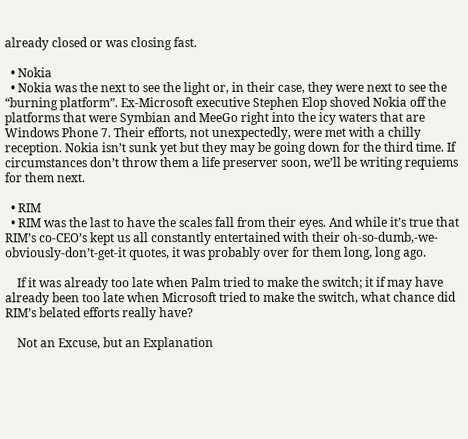already closed or was closing fast.

  • Nokia
  • Nokia was the next to see the light or, in their case, they were next to see the “burning platform”. Ex-Microsoft executive Stephen Elop shoved Nokia off the platforms that were Symbian and MeeGo right into the icy waters that are Windows Phone 7. Their efforts, not unexpectedly, were met with a chilly reception. Nokia isn’t sunk yet but they may be going down for the third time. If circumstances don’t throw them a life preserver soon, we’ll be writing requiems for them next.

  • RIM
  • RIM was the last to have the scales fall from their eyes. And while it’s true that RIM’s co-CEO’s kept us all constantly entertained with their oh-so-dumb,-we-obviously-don’t-get-it quotes, it was probably over for them long, long ago.

    If it was already too late when Palm tried to make the switch; it if may have already been too late when Microsoft tried to make the switch, what chance did RIM’s belated efforts really have?

    Not an Excuse, but an Explanation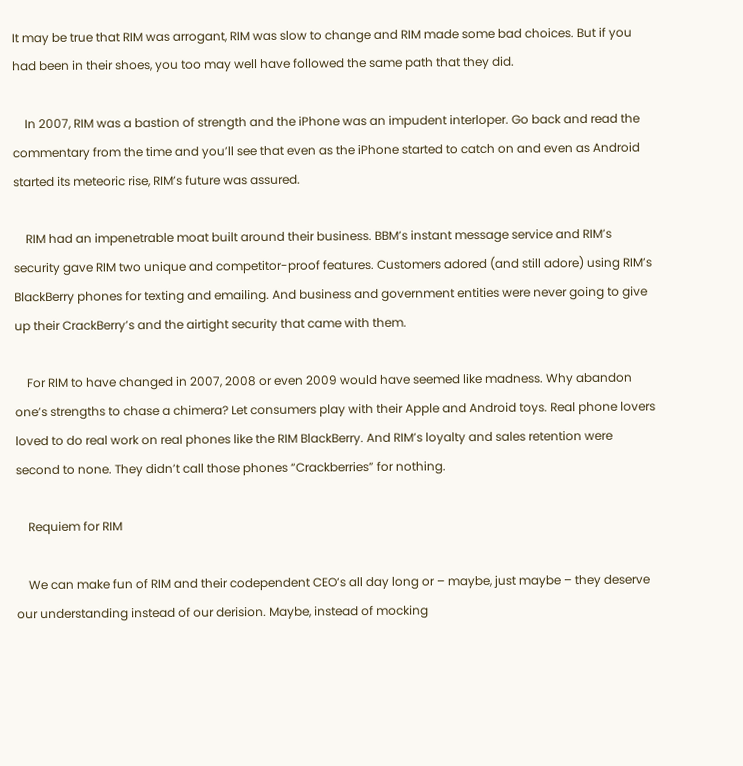It may be true that RIM was arrogant, RIM was slow to change and RIM made some bad choices. But if you had been in their shoes, you too may well have followed the same path that they did.

    In 2007, RIM was a bastion of strength and the iPhone was an impudent interloper. Go back and read the commentary from the time and you’ll see that even as the iPhone started to catch on and even as Android started its meteoric rise, RIM’s future was assured.

    RIM had an impenetrable moat built around their business. BBM’s instant message service and RIM’s security gave RIM two unique and competitor-proof features. Customers adored (and still adore) using RIM’s BlackBerry phones for texting and emailing. And business and government entities were never going to give up their CrackBerry’s and the airtight security that came with them.

    For RIM to have changed in 2007, 2008 or even 2009 would have seemed like madness. Why abandon one’s strengths to chase a chimera? Let consumers play with their Apple and Android toys. Real phone lovers loved to do real work on real phones like the RIM BlackBerry. And RIM’s loyalty and sales retention were second to none. They didn’t call those phones “Crackberries” for nothing.

    Requiem for RIM

    We can make fun of RIM and their codependent CEO’s all day long or – maybe, just maybe – they deserve our understanding instead of our derision. Maybe, instead of mocking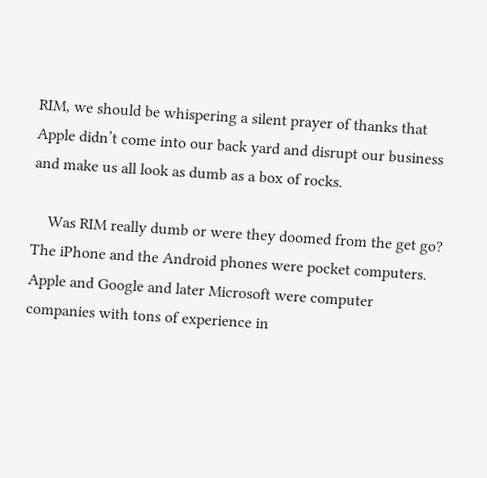RIM, we should be whispering a silent prayer of thanks that Apple didn’t come into our back yard and disrupt our business and make us all look as dumb as a box of rocks.

    Was RIM really dumb or were they doomed from the get go? The iPhone and the Android phones were pocket computers. Apple and Google and later Microsoft were computer companies with tons of experience in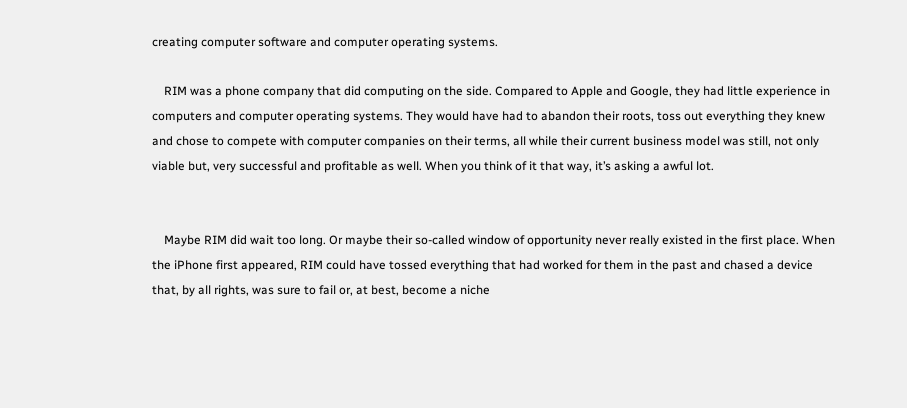creating computer software and computer operating systems.

    RIM was a phone company that did computing on the side. Compared to Apple and Google, they had little experience in computers and computer operating systems. They would have had to abandon their roots, toss out everything they knew and chose to compete with computer companies on their terms, all while their current business model was still, not only viable but, very successful and profitable as well. When you think of it that way, it’s asking a awful lot.


    Maybe RIM did wait too long. Or maybe their so-called window of opportunity never really existed in the first place. When the iPhone first appeared, RIM could have tossed everything that had worked for them in the past and chased a device that, by all rights, was sure to fail or, at best, become a niche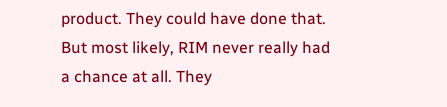product. They could have done that. But most likely, RIM never really had a chance at all. They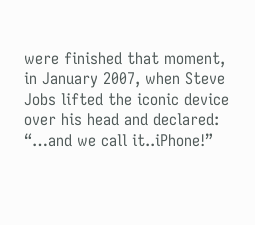were finished that moment, in January 2007, when Steve Jobs lifted the iconic device over his head and declared: “…and we call it..iPhone!”